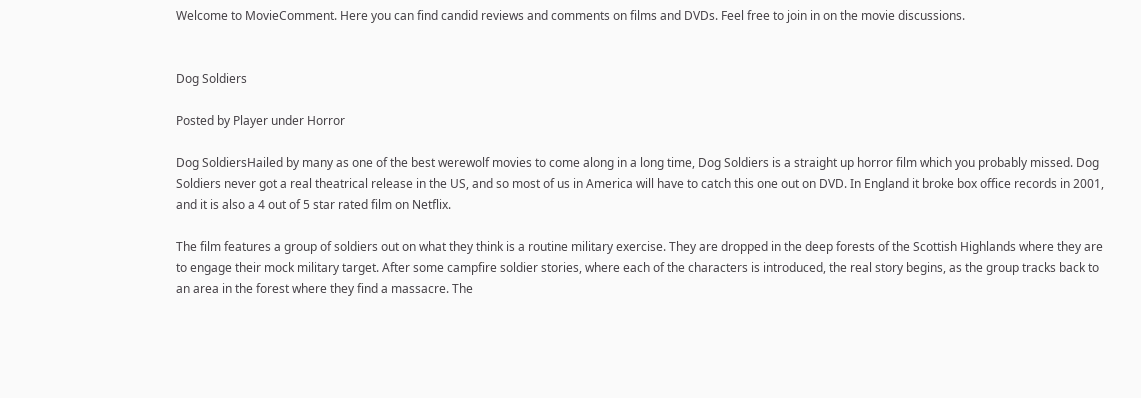Welcome to MovieComment. Here you can find candid reviews and comments on films and DVDs. Feel free to join in on the movie discussions.


Dog Soldiers

Posted by Player under Horror

Dog SoldiersHailed by many as one of the best werewolf movies to come along in a long time, Dog Soldiers is a straight up horror film which you probably missed. Dog Soldiers never got a real theatrical release in the US, and so most of us in America will have to catch this one out on DVD. In England it broke box office records in 2001, and it is also a 4 out of 5 star rated film on Netflix.

The film features a group of soldiers out on what they think is a routine military exercise. They are dropped in the deep forests of the Scottish Highlands where they are to engage their mock military target. After some campfire soldier stories, where each of the characters is introduced, the real story begins, as the group tracks back to an area in the forest where they find a massacre. The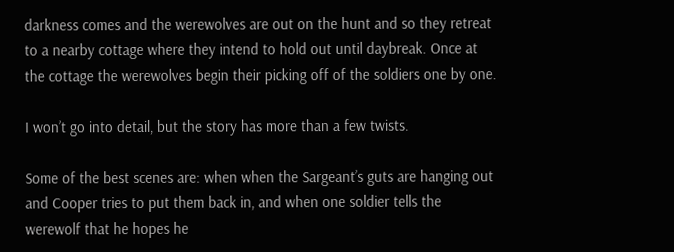darkness comes and the werewolves are out on the hunt and so they retreat to a nearby cottage where they intend to hold out until daybreak. Once at the cottage the werewolves begin their picking off of the soldiers one by one.

I won’t go into detail, but the story has more than a few twists.

Some of the best scenes are: when when the Sargeant’s guts are hanging out and Cooper tries to put them back in, and when one soldier tells the werewolf that he hopes he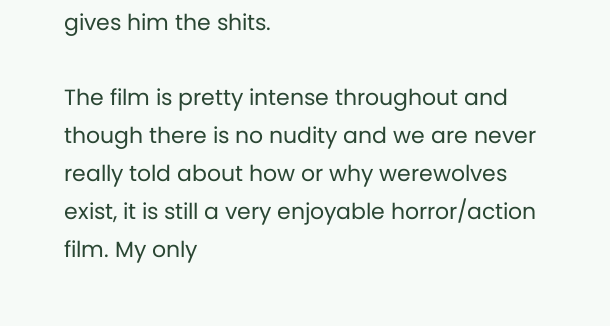gives him the shits.

The film is pretty intense throughout and though there is no nudity and we are never really told about how or why werewolves exist, it is still a very enjoyable horror/action film. My only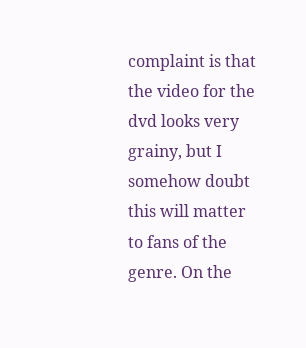complaint is that the video for the dvd looks very grainy, but I somehow doubt this will matter to fans of the genre. On the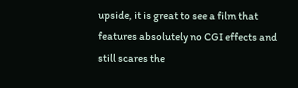upside, it is great to see a film that features absolutely no CGI effects and still scares the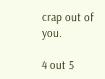crap out of you.

4 out 5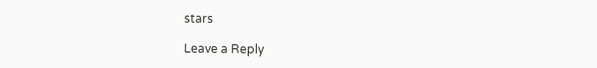stars

Leave a Reply